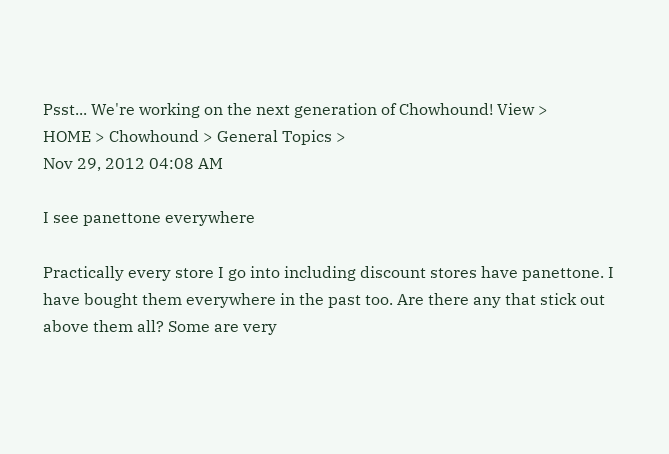Psst... We're working on the next generation of Chowhound! View >
HOME > Chowhound > General Topics >
Nov 29, 2012 04:08 AM

I see panettone everywhere

Practically every store I go into including discount stores have panettone. I have bought them everywhere in the past too. Are there any that stick out above them all? Some are very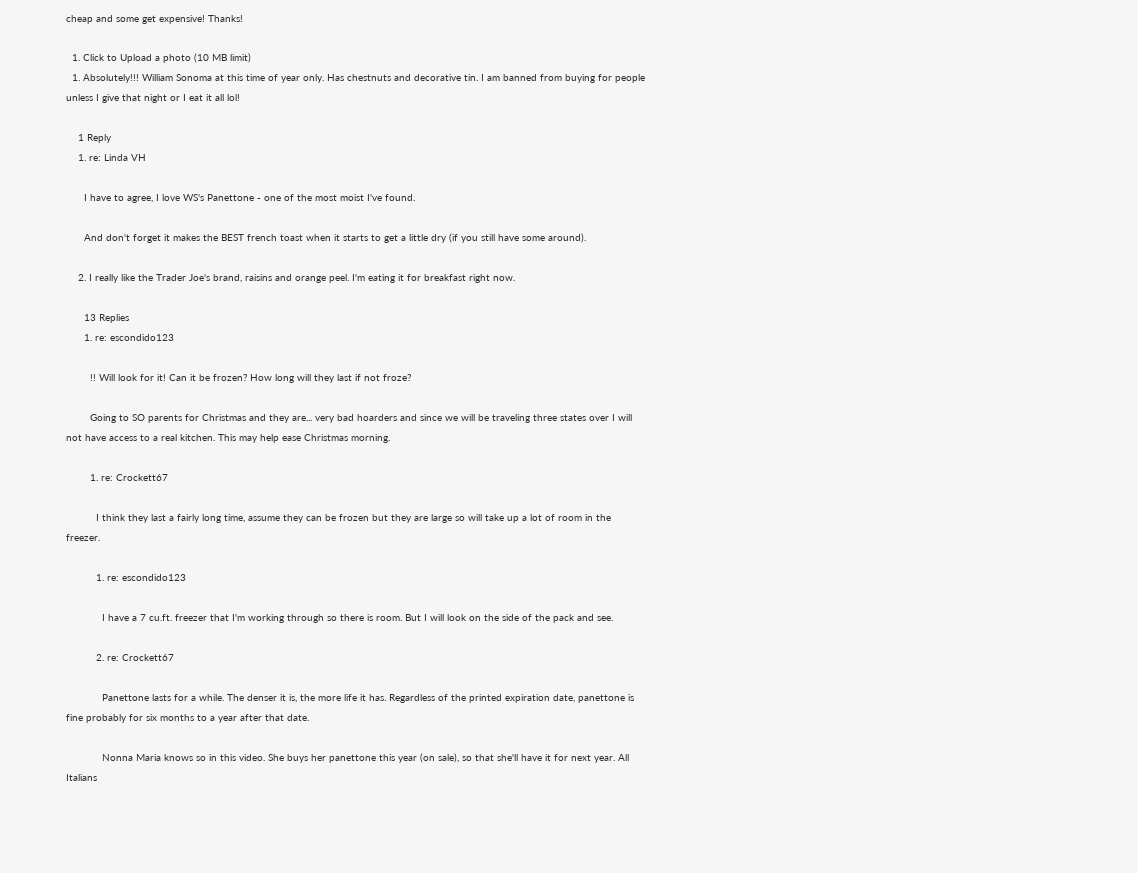cheap and some get expensive! Thanks!

  1. Click to Upload a photo (10 MB limit)
  1. Absolutely!!! William Sonoma at this time of year only. Has chestnuts and decorative tin. I am banned from buying for people unless I give that night or I eat it all lol!

    1 Reply
    1. re: Linda VH

      I have to agree, I love WS's Panettone - one of the most moist I've found.

      And don't forget it makes the BEST french toast when it starts to get a little dry (if you still have some around).

    2. I really like the Trader Joe's brand, raisins and orange peel. I'm eating it for breakfast right now.

      13 Replies
      1. re: escondido123

        !! Will look for it! Can it be frozen? How long will they last if not froze?

        Going to SO parents for Christmas and they are... very bad hoarders and since we will be traveling three states over I will not have access to a real kitchen. This may help ease Christmas morning.

        1. re: Crockett67

          I think they last a fairly long time, assume they can be frozen but they are large so will take up a lot of room in the freezer.

          1. re: escondido123

            I have a 7 cu.ft. freezer that I'm working through so there is room. But I will look on the side of the pack and see.

          2. re: Crockett67

            Panettone lasts for a while. The denser it is, the more life it has. Regardless of the printed expiration date, panettone is fine probably for six months to a year after that date.

            Nonna Maria knows so in this video. She buys her panettone this year (on sale), so that she'll have it for next year. All Italians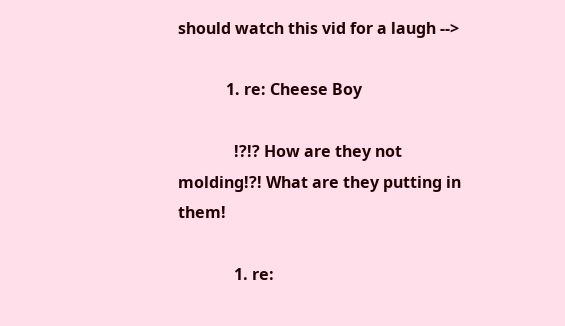should watch this vid for a laugh -->

            1. re: Cheese Boy

              !?!? How are they not molding!?! What are they putting in them!

              1. re: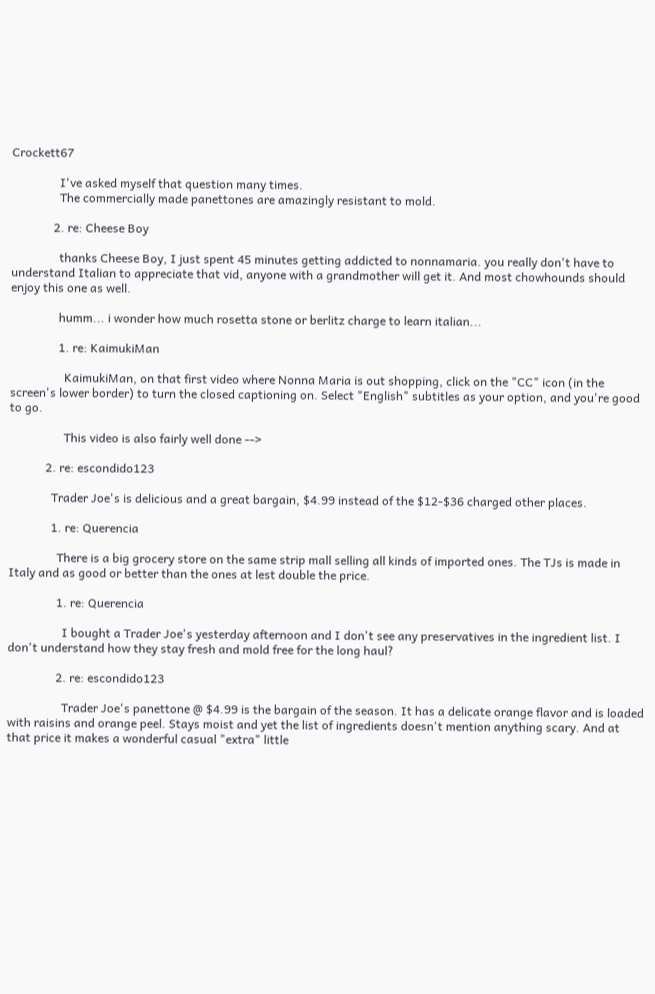Crockett67

                I've asked myself that question many times.
                The commercially made panettones are amazingly resistant to mold.

              2. re: Cheese Boy

                thanks Cheese Boy, I just spent 45 minutes getting addicted to nonnamaria. you really don't have to understand Italian to appreciate that vid, anyone with a grandmother will get it. And most chowhounds should enjoy this one as well.

                humm... i wonder how much rosetta stone or berlitz charge to learn italian...

                1. re: KaimukiMan

                  KaimukiMan, on that first video where Nonna Maria is out shopping, click on the "CC" icon (in the screen's lower border) to turn the closed captioning on. Select "English" subtitles as your option, and you're good to go.

                  This video is also fairly well done -->

            2. re: escondido123

              Trader Joe's is delicious and a great bargain, $4.99 instead of the $12-$36 charged other places.

              1. re: Querencia

                There is a big grocery store on the same strip mall selling all kinds of imported ones. The TJs is made in Italy and as good or better than the ones at lest double the price.

                1. re: Querencia

                  I bought a Trader Joe's yesterday afternoon and I don't see any preservatives in the ingredient list. I don't understand how they stay fresh and mold free for the long haul?

                2. re: escondido123

                  Trader Joe's panettone @ $4.99 is the bargain of the season. It has a delicate orange flavor and is loaded with raisins and orange peel. Stays moist and yet the list of ingredients doesn't mention anything scary. And at that price it makes a wonderful casual "extra" little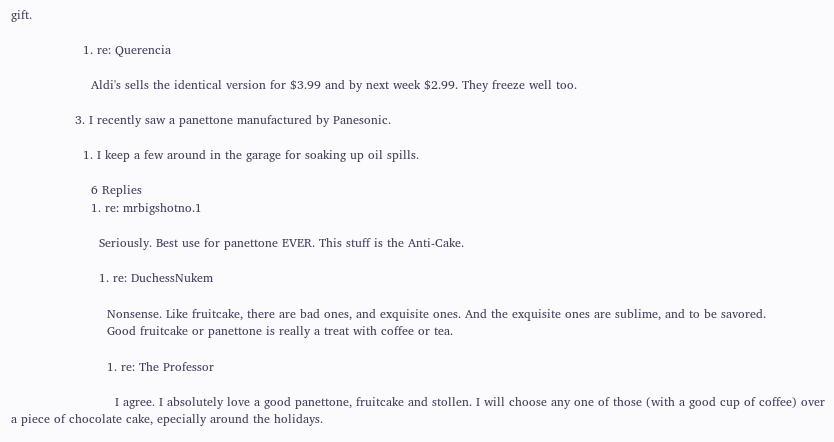gift.

                  1. re: Querencia

                    Aldi's sells the identical version for $3.99 and by next week $2.99. They freeze well too.

                3. I recently saw a panettone manufactured by Panesonic.

                  1. I keep a few around in the garage for soaking up oil spills.

                    6 Replies
                    1. re: mrbigshotno.1

                      Seriously. Best use for panettone EVER. This stuff is the Anti-Cake.

                      1. re: DuchessNukem

                        Nonsense. Like fruitcake, there are bad ones, and exquisite ones. And the exquisite ones are sublime, and to be savored.
                        Good fruitcake or panettone is really a treat with coffee or tea.

                        1. re: The Professor

                          I agree. I absolutely love a good panettone, fruitcake and stollen. I will choose any one of those (with a good cup of coffee) over a piece of chocolate cake, epecially around the holidays.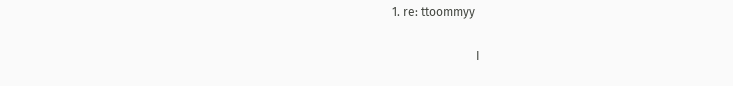1. re: ttoommyy

                            I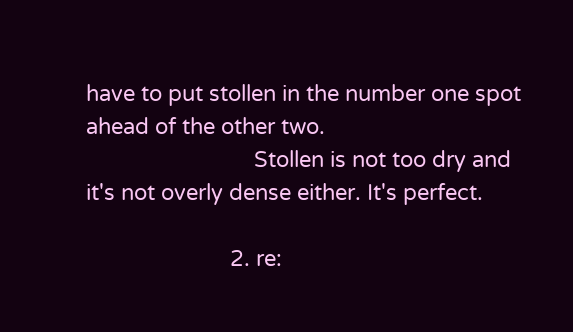have to put stollen in the number one spot ahead of the other two.
                            Stollen is not too dry and it's not overly dense either. It's perfect.

                        2. re: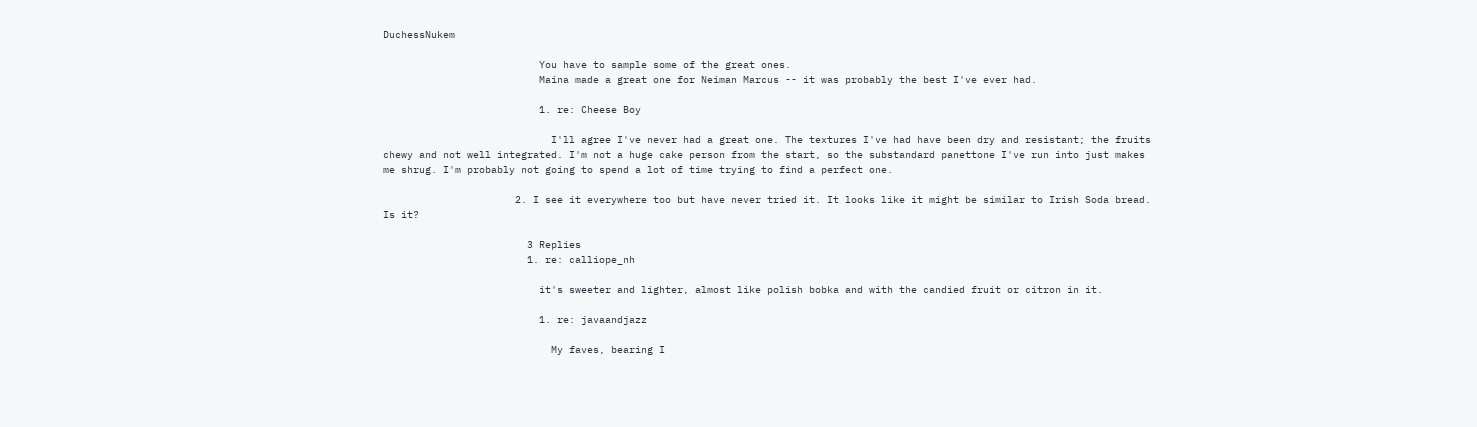DuchessNukem

                          You have to sample some of the great ones.
                          Maina made a great one for Neiman Marcus -- it was probably the best I've ever had.

                          1. re: Cheese Boy

                            I'll agree I've never had a great one. The textures I've had have been dry and resistant; the fruits chewy and not well integrated. I'm not a huge cake person from the start, so the substandard panettone I've run into just makes me shrug. I'm probably not going to spend a lot of time trying to find a perfect one.

                      2. I see it everywhere too but have never tried it. It looks like it might be similar to Irish Soda bread. Is it?

                        3 Replies
                        1. re: calliope_nh

                          it's sweeter and lighter, almost like polish bobka and with the candied fruit or citron in it.

                          1. re: javaandjazz

                            My faves, bearing I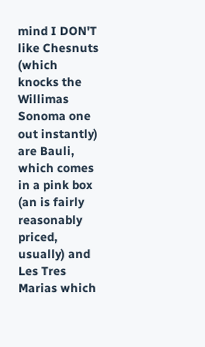mind I DON'T like Chesnuts (which knocks the Willimas Sonoma one out instantly) are Bauli, which comes in a pink box (an is fairly reasonably priced, usually) and Les Tres Marias which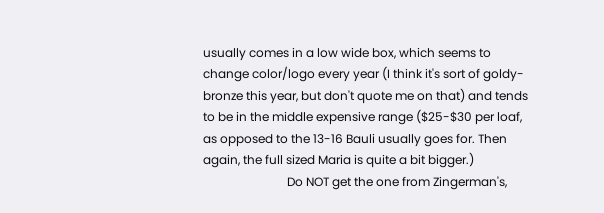usually comes in a low wide box, which seems to change color/logo every year (I think it's sort of goldy-bronze this year, but don't quote me on that) and tends to be in the middle expensive range ($25-$30 per loaf, as opposed to the 13-16 Bauli usually goes for. Then again, the full sized Maria is quite a bit bigger.)
                            Do NOT get the one from Zingerman's,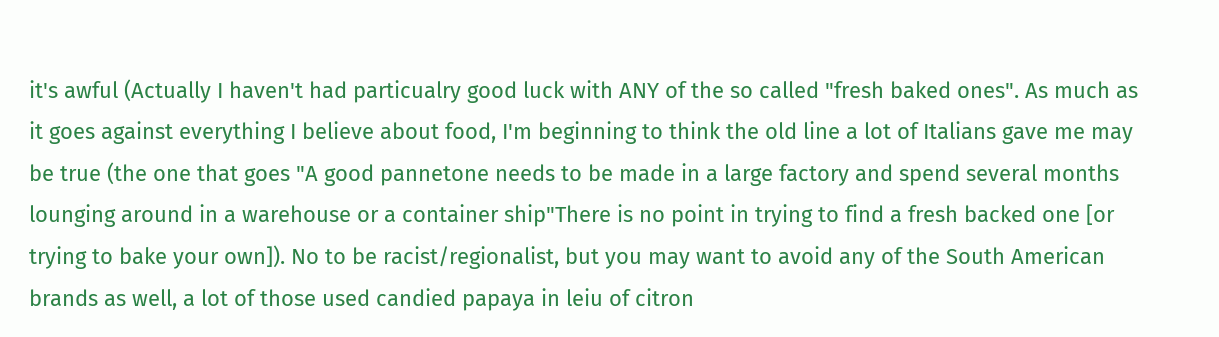it's awful (Actually I haven't had particualry good luck with ANY of the so called "fresh baked ones". As much as it goes against everything I believe about food, I'm beginning to think the old line a lot of Italians gave me may be true (the one that goes "A good pannetone needs to be made in a large factory and spend several months lounging around in a warehouse or a container ship"There is no point in trying to find a fresh backed one [or trying to bake your own]). No to be racist/regionalist, but you may want to avoid any of the South American brands as well, a lot of those used candied papaya in leiu of citron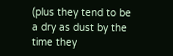(plus they tend to be a dry as dust by the time they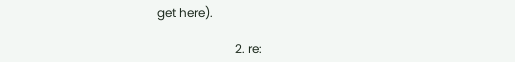get here).

                          2. re: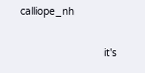calliope_nh

                            it's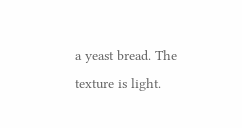a yeast bread. The texture is light.